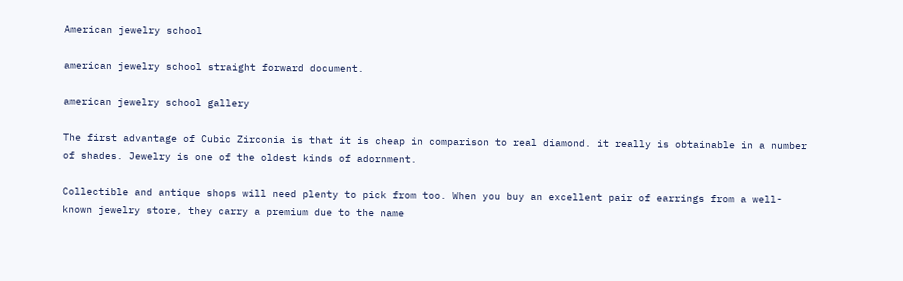American jewelry school

american jewelry school straight forward document.

american jewelry school gallery

The first advantage of Cubic Zirconia is that it is cheap in comparison to real diamond. it really is obtainable in a number of shades. Jewelry is one of the oldest kinds of adornment.

Collectible and antique shops will need plenty to pick from too. When you buy an excellent pair of earrings from a well-known jewelry store, they carry a premium due to the name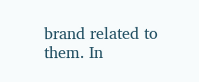brand related to them. In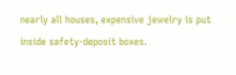nearly all houses, expensive jewelry is put inside safety-deposit boxes.